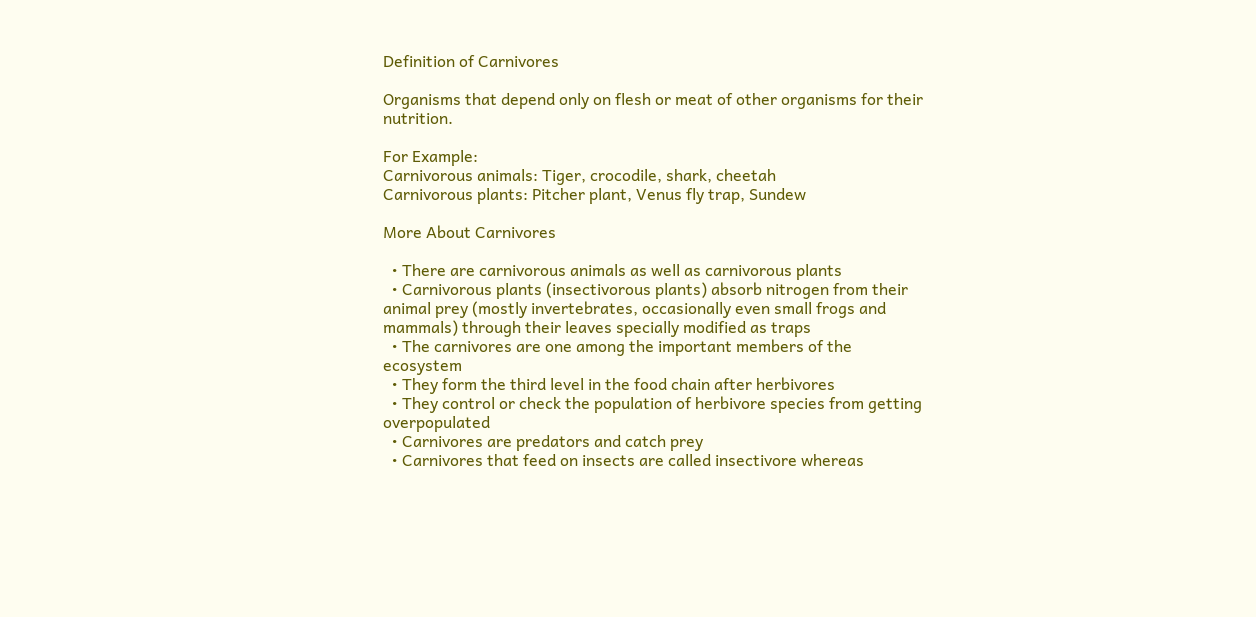Definition of Carnivores

Organisms that depend only on flesh or meat of other organisms for their nutrition.

For Example:
Carnivorous animals: Tiger, crocodile, shark, cheetah
Carnivorous plants: Pitcher plant, Venus fly trap, Sundew

More About Carnivores

  • There are carnivorous animals as well as carnivorous plants
  • Carnivorous plants (insectivorous plants) absorb nitrogen from their animal prey (mostly invertebrates, occasionally even small frogs and mammals) through their leaves specially modified as traps
  • The carnivores are one among the important members of the ecosystem
  • They form the third level in the food chain after herbivores
  • They control or check the population of herbivore species from getting overpopulated
  • Carnivores are predators and catch prey
  • Carnivores that feed on insects are called insectivore whereas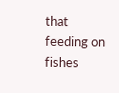that feeding on fishes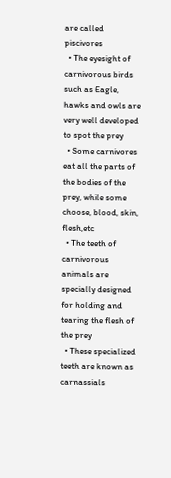are called piscivores
  • The eyesight of carnivorous birds such as Eagle, hawks and owls are very well developed to spot the prey
  • Some carnivores eat all the parts of the bodies of the prey, while some choose, blood, skin, flesh,etc
  • The teeth of carnivorous animals are specially designed for holding and tearing the flesh of the prey
  • These specialized teeth are known as carnassials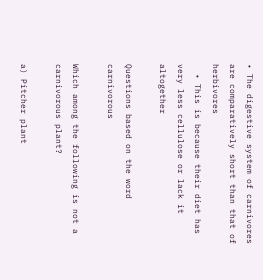• The digestive system of carnivores are comparatively short than that of herbivores
  • This is because their diet has very less cellulose or lack it altogether

Questions based on the word carnivorous

Which among the following is not a carnivorous plant?

a) Pitcher plant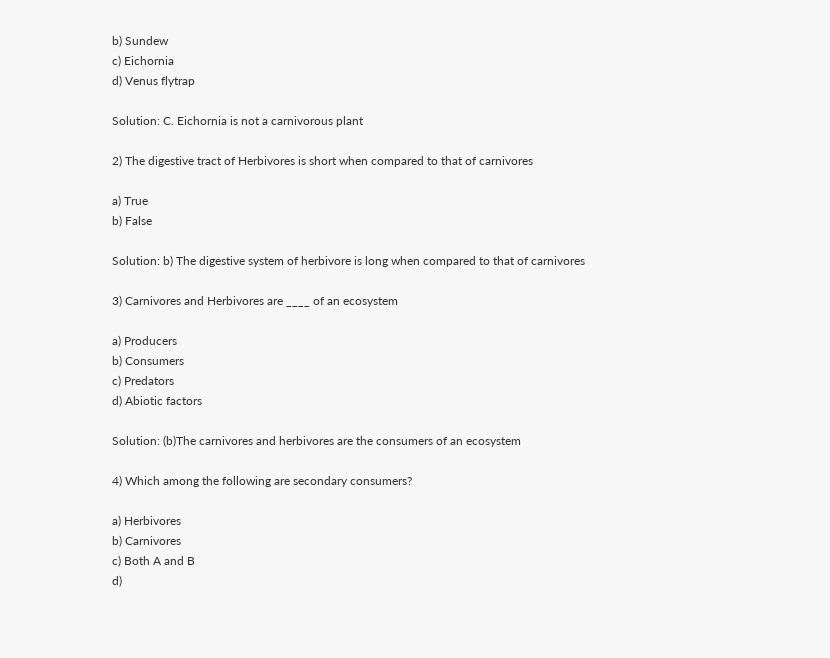b) Sundew
c) Eichornia
d) Venus flytrap

Solution: C. Eichornia is not a carnivorous plant

2) The digestive tract of Herbivores is short when compared to that of carnivores

a) True
b) False

Solution: b) The digestive system of herbivore is long when compared to that of carnivores

3) Carnivores and Herbivores are ____ of an ecosystem

a) Producers
b) Consumers
c) Predators
d) Abiotic factors

Solution: (b)The carnivores and herbivores are the consumers of an ecosystem

4) Which among the following are secondary consumers?

a) Herbivores
b) Carnivores
c) Both A and B
d)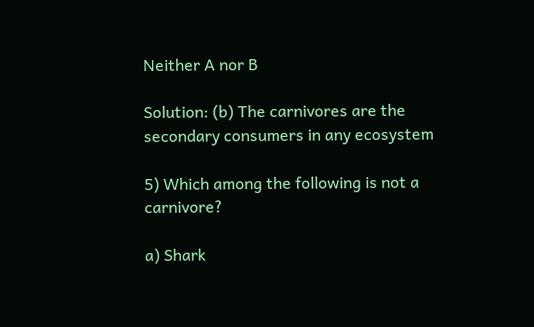Neither A nor B

Solution: (b) The carnivores are the secondary consumers in any ecosystem

5) Which among the following is not a carnivore?

a) Shark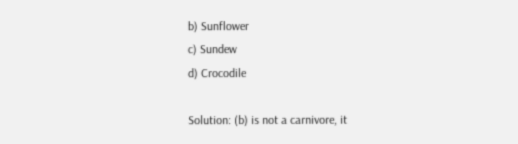b) Sunflower
c) Sundew
d) Crocodile

Solution: (b) is not a carnivore, it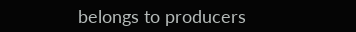belongs to producers